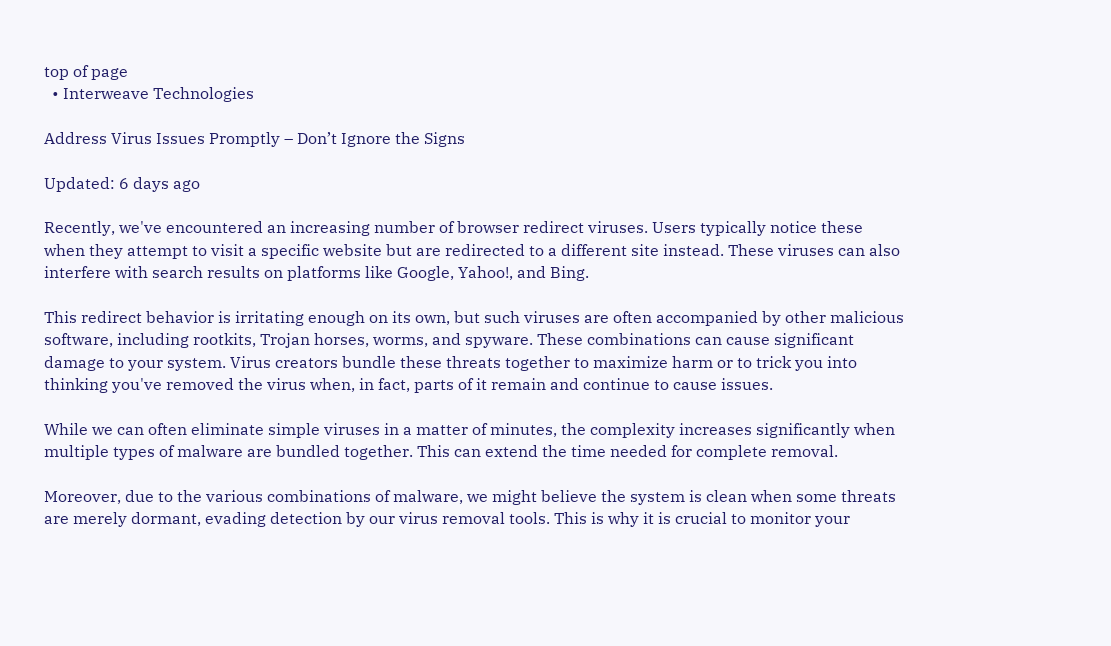top of page
  • Interweave Technologies

Address Virus Issues Promptly – Don’t Ignore the Signs

Updated: 6 days ago

Recently, we've encountered an increasing number of browser redirect viruses. Users typically notice these when they attempt to visit a specific website but are redirected to a different site instead. These viruses can also interfere with search results on platforms like Google, Yahoo!, and Bing.

This redirect behavior is irritating enough on its own, but such viruses are often accompanied by other malicious software, including rootkits, Trojan horses, worms, and spyware. These combinations can cause significant damage to your system. Virus creators bundle these threats together to maximize harm or to trick you into thinking you've removed the virus when, in fact, parts of it remain and continue to cause issues.

While we can often eliminate simple viruses in a matter of minutes, the complexity increases significantly when multiple types of malware are bundled together. This can extend the time needed for complete removal.

Moreover, due to the various combinations of malware, we might believe the system is clean when some threats are merely dormant, evading detection by our virus removal tools. This is why it is crucial to monitor your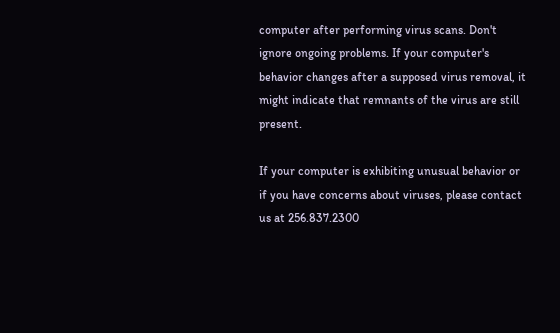computer after performing virus scans. Don't ignore ongoing problems. If your computer's behavior changes after a supposed virus removal, it might indicate that remnants of the virus are still present.

If your computer is exhibiting unusual behavior or if you have concerns about viruses, please contact us at 256.837.2300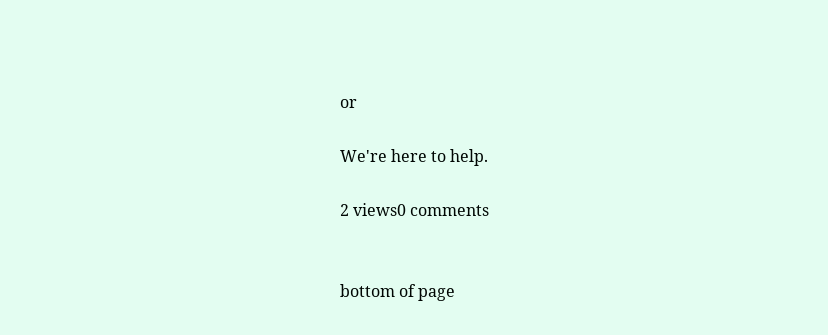or

We're here to help.

2 views0 comments


bottom of page